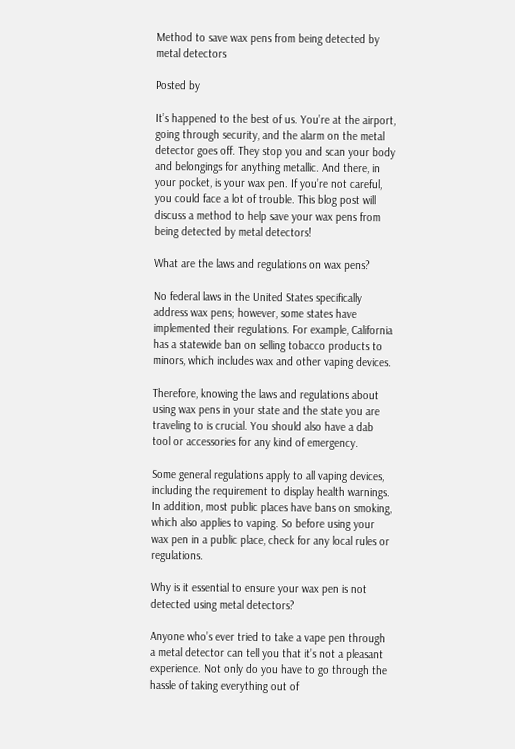Method to save wax pens from being detected by metal detectors

Posted by

It’s happened to the best of us. You’re at the airport, going through security, and the alarm on the metal detector goes off. They stop you and scan your body and belongings for anything metallic. And there, in your pocket, is your wax pen. If you’re not careful, you could face a lot of trouble. This blog post will discuss a method to help save your wax pens from being detected by metal detectors!

What are the laws and regulations on wax pens?

No federal laws in the United States specifically address wax pens; however, some states have implemented their regulations. For example, California has a statewide ban on selling tobacco products to minors, which includes wax and other vaping devices.

Therefore, knowing the laws and regulations about using wax pens in your state and the state you are traveling to is crucial. You should also have a dab tool or accessories for any kind of emergency.

Some general regulations apply to all vaping devices, including the requirement to display health warnings. In addition, most public places have bans on smoking, which also applies to vaping. So before using your wax pen in a public place, check for any local rules or regulations.

Why is it essential to ensure your wax pen is not detected using metal detectors?

Anyone who’s ever tried to take a vape pen through a metal detector can tell you that it’s not a pleasant experience. Not only do you have to go through the hassle of taking everything out of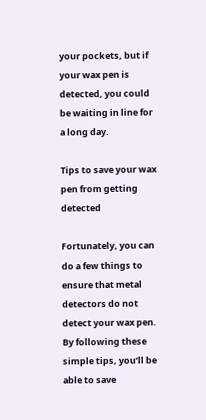your pockets, but if your wax pen is detected, you could be waiting in line for a long day.

Tips to save your wax pen from getting detected

Fortunately, you can do a few things to ensure that metal detectors do not detect your wax pen. By following these simple tips, you’ll be able to save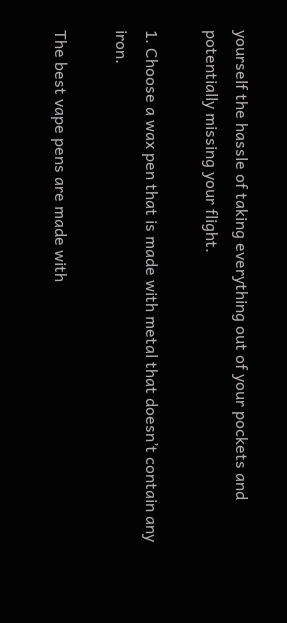yourself the hassle of taking everything out of your pockets and potentially missing your flight.

1. Choose a wax pen that is made with metal that doesn’t contain any iron.

The best vape pens are made with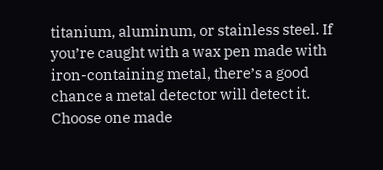titanium, aluminum, or stainless steel. If you’re caught with a wax pen made with iron-containing metal, there’s a good chance a metal detector will detect it. Choose one made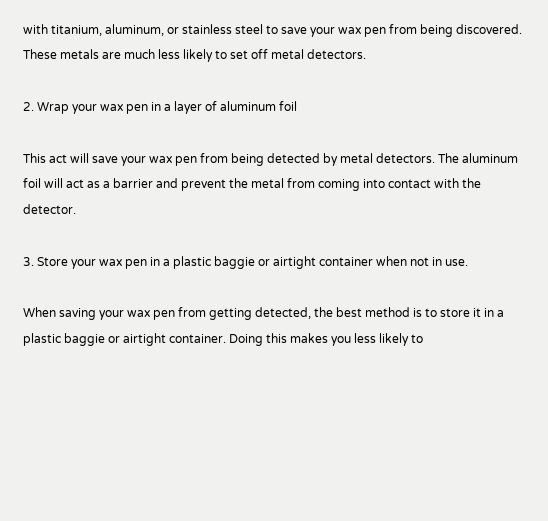with titanium, aluminum, or stainless steel to save your wax pen from being discovered. These metals are much less likely to set off metal detectors.

2. Wrap your wax pen in a layer of aluminum foil

This act will save your wax pen from being detected by metal detectors. The aluminum foil will act as a barrier and prevent the metal from coming into contact with the detector.

3. Store your wax pen in a plastic baggie or airtight container when not in use.

When saving your wax pen from getting detected, the best method is to store it in a plastic baggie or airtight container. Doing this makes you less likely to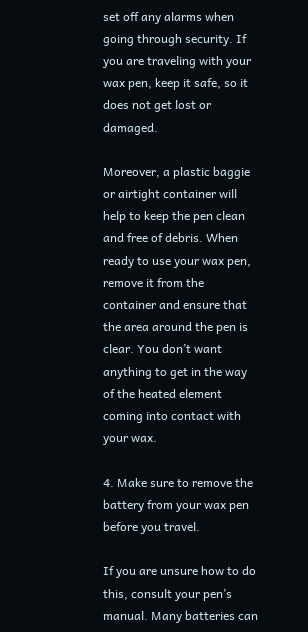set off any alarms when going through security. If you are traveling with your wax pen, keep it safe, so it does not get lost or damaged.

Moreover, a plastic baggie or airtight container will help to keep the pen clean and free of debris. When ready to use your wax pen, remove it from the container and ensure that the area around the pen is clear. You don’t want anything to get in the way of the heated element coming into contact with your wax.

4. Make sure to remove the battery from your wax pen before you travel.

If you are unsure how to do this, consult your pen’s manual. Many batteries can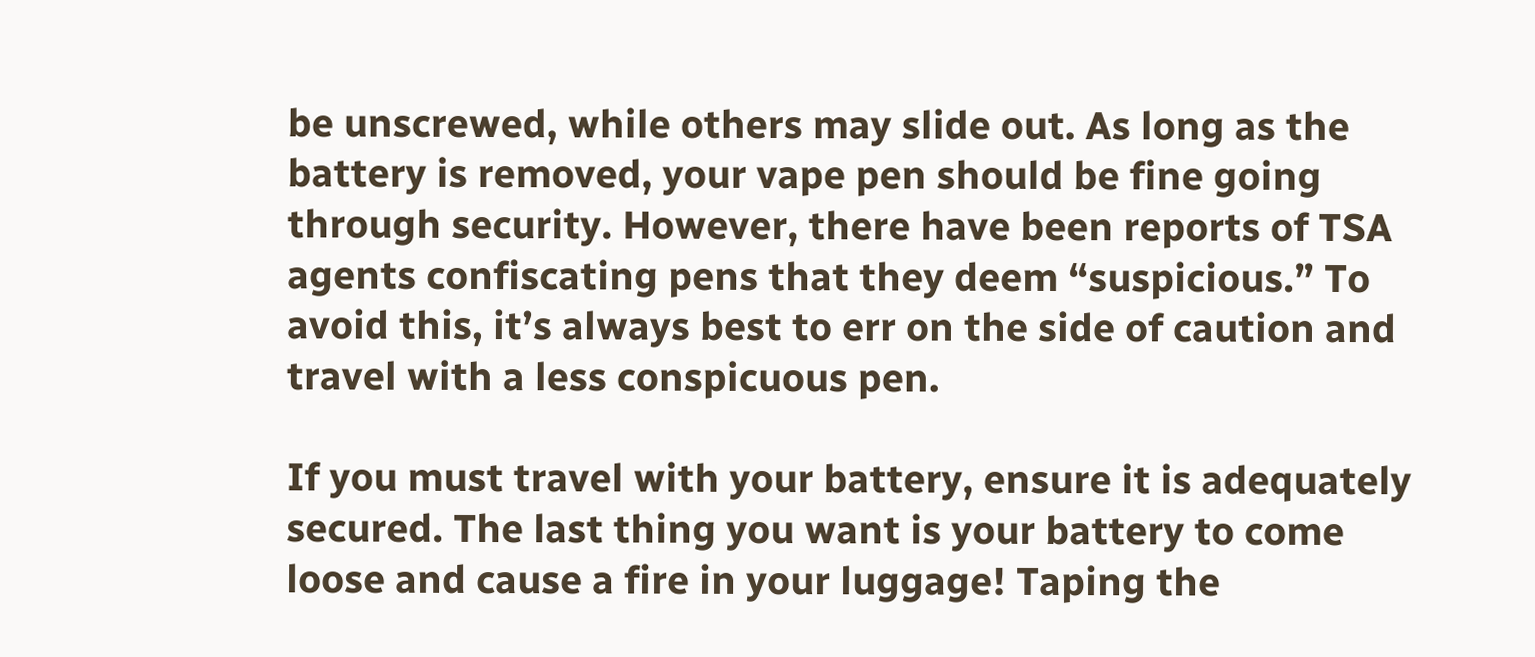be unscrewed, while others may slide out. As long as the battery is removed, your vape pen should be fine going through security. However, there have been reports of TSA agents confiscating pens that they deem “suspicious.” To avoid this, it’s always best to err on the side of caution and travel with a less conspicuous pen.

If you must travel with your battery, ensure it is adequately secured. The last thing you want is your battery to come loose and cause a fire in your luggage! Taping the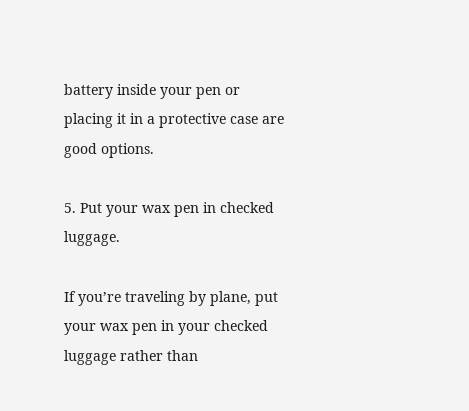battery inside your pen or placing it in a protective case are good options.

5. Put your wax pen in checked luggage.

If you’re traveling by plane, put your wax pen in your checked luggage rather than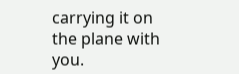carrying it on the plane with you.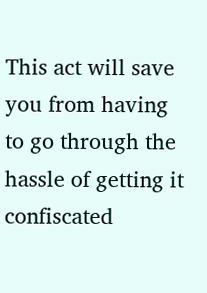This act will save you from having to go through the hassle of getting it confiscated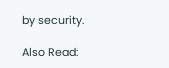by security.

Also Read: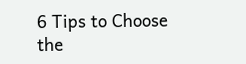6 Tips to Choose the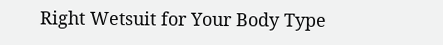Right Wetsuit for Your Body Type